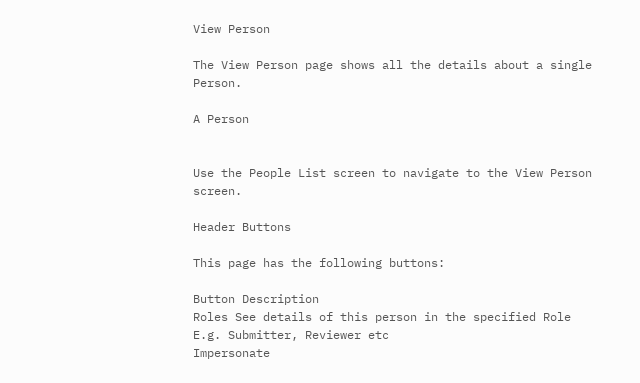View Person

The View Person page shows all the details about a single Person.

A Person


Use the People List screen to navigate to the View Person screen.

Header Buttons

This page has the following buttons:

Button Description
Roles See details of this person in the specified Role
E.g. Submitter, Reviewer etc
Impersonate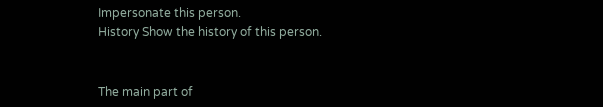Impersonate this person.
History Show the history of this person.


The main part of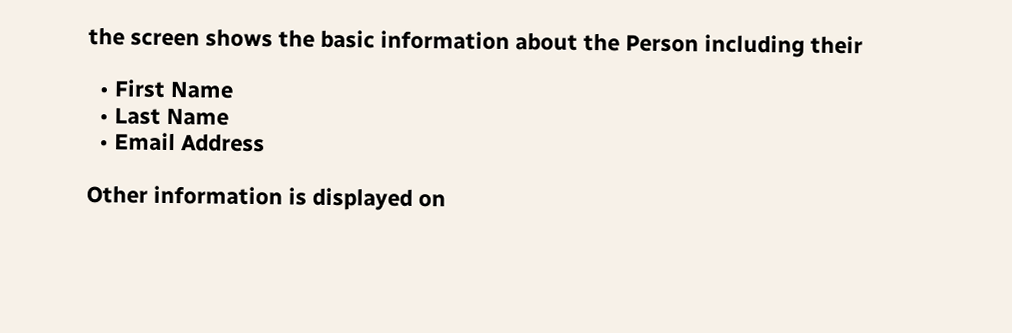the screen shows the basic information about the Person including their

  • First Name
  • Last Name
  • Email Address

Other information is displayed on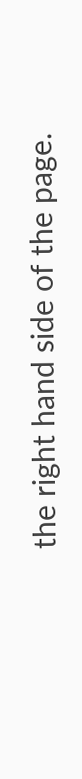the right hand side of the page.